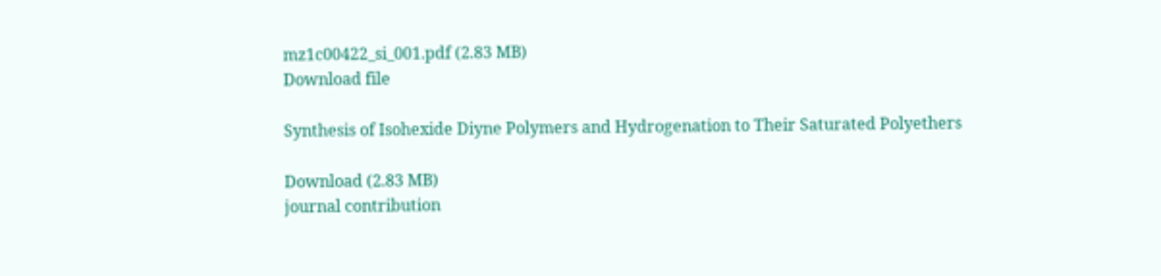mz1c00422_si_001.pdf (2.83 MB)
Download file

Synthesis of Isohexide Diyne Polymers and Hydrogenation to Their Saturated Polyethers

Download (2.83 MB)
journal contribution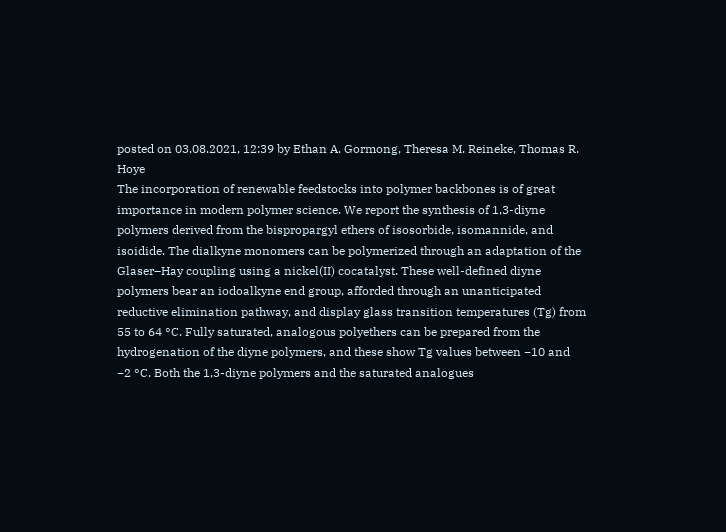posted on 03.08.2021, 12:39 by Ethan A. Gormong, Theresa M. Reineke, Thomas R. Hoye
The incorporation of renewable feedstocks into polymer backbones is of great importance in modern polymer science. We report the synthesis of 1,3-diyne polymers derived from the bispropargyl ethers of isosorbide, isomannide, and isoidide. The dialkyne monomers can be polymerized through an adaptation of the Glaser–Hay coupling using a nickel(II) cocatalyst. These well-defined diyne polymers bear an iodoalkyne end group, afforded through an unanticipated reductive elimination pathway, and display glass transition temperatures (Tg) from 55 to 64 °C. Fully saturated, analogous polyethers can be prepared from the hydrogenation of the diyne polymers, and these show Tg values between −10 and −2 °C. Both the 1,3-diyne polymers and the saturated analogues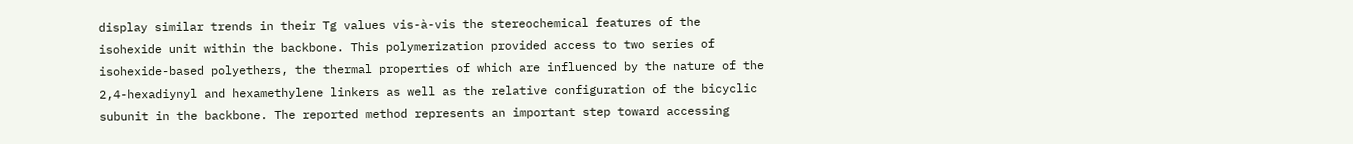display similar trends in their Tg values vis-à-vis the stereochemical features of the isohexide unit within the backbone. This polymerization provided access to two series of isohexide-based polyethers, the thermal properties of which are influenced by the nature of the 2,4-hexadiynyl and hexamethylene linkers as well as the relative configuration of the bicyclic subunit in the backbone. The reported method represents an important step toward accessing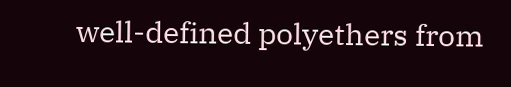well-defined polyethers from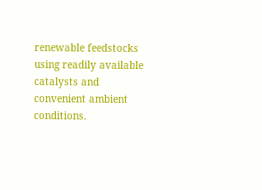renewable feedstocks using readily available catalysts and convenient ambient conditions.